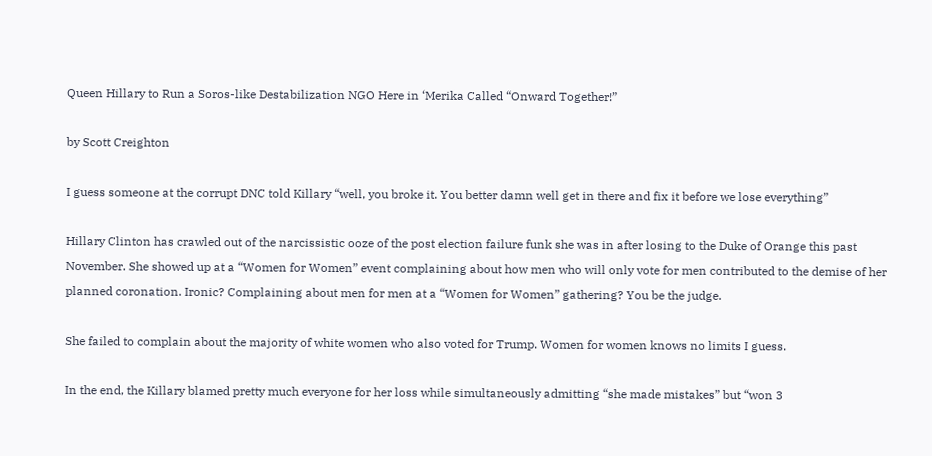Queen Hillary to Run a Soros-like Destabilization NGO Here in ‘Merika Called “Onward Together!”

by Scott Creighton

I guess someone at the corrupt DNC told Killary “well, you broke it. You better damn well get in there and fix it before we lose everything”

Hillary Clinton has crawled out of the narcissistic ooze of the post election failure funk she was in after losing to the Duke of Orange this past November. She showed up at a “Women for Women” event complaining about how men who will only vote for men contributed to the demise of her planned coronation. Ironic? Complaining about men for men at a “Women for Women” gathering? You be the judge.

She failed to complain about the majority of white women who also voted for Trump. Women for women knows no limits I guess.

In the end, the Killary blamed pretty much everyone for her loss while simultaneously admitting “she made mistakes” but “won 3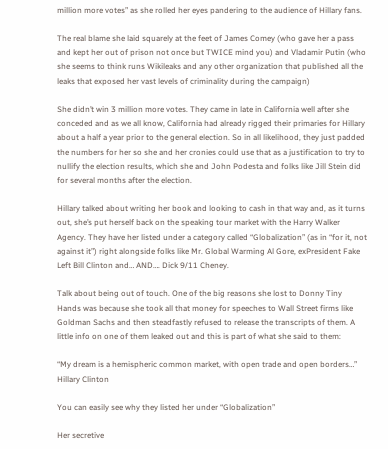million more votes” as she rolled her eyes pandering to the audience of Hillary fans.

The real blame she laid squarely at the feet of James Comey (who gave her a pass and kept her out of prison not once but TWICE mind you) and Vladamir Putin (who she seems to think runs Wikileaks and any other organization that published all the leaks that exposed her vast levels of criminality during the campaign)

She didn’t win 3 million more votes. They came in late in California well after she conceded and as we all know, California had already rigged their primaries for Hillary about a half a year prior to the general election. So in all likelihood, they just padded the numbers for her so she and her cronies could use that as a justification to try to nullify the election results, which she and John Podesta and folks like Jill Stein did for several months after the election.

Hillary talked about writing her book and looking to cash in that way and, as it turns out, she’s put herself back on the speaking tour market with the Harry Walker Agency. They have her listed under a category called “Globalization” (as in “for it, not against it”) right alongside folks like Mr. Global Warming Al Gore, exPresident Fake Left Bill Clinton and… AND…. Dick 9/11 Cheney.

Talk about being out of touch. One of the big reasons she lost to Donny Tiny Hands was because she took all that money for speeches to Wall Street firms like Goldman Sachs and then steadfastly refused to release the transcripts of them. A little info on one of them leaked out and this is part of what she said to them:

“My dream is a hemispheric common market, with open trade and open borders…” Hillary Clinton

You can easily see why they listed her under “Globalization”

Her secretive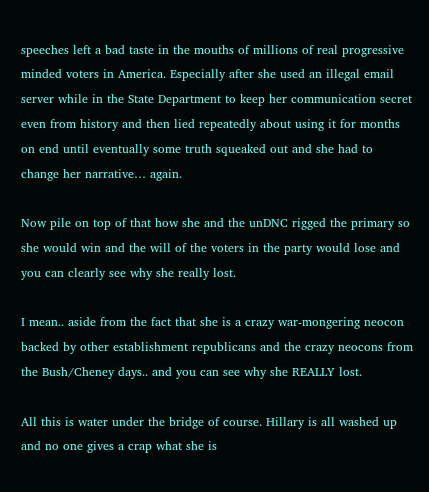speeches left a bad taste in the mouths of millions of real progressive minded voters in America. Especially after she used an illegal email server while in the State Department to keep her communication secret even from history and then lied repeatedly about using it for months on end until eventually some truth squeaked out and she had to change her narrative… again.

Now pile on top of that how she and the unDNC rigged the primary so she would win and the will of the voters in the party would lose and you can clearly see why she really lost.

I mean.. aside from the fact that she is a crazy war-mongering neocon backed by other establishment republicans and the crazy neocons from the Bush/Cheney days.. and you can see why she REALLY lost.

All this is water under the bridge of course. Hillary is all washed up and no one gives a crap what she is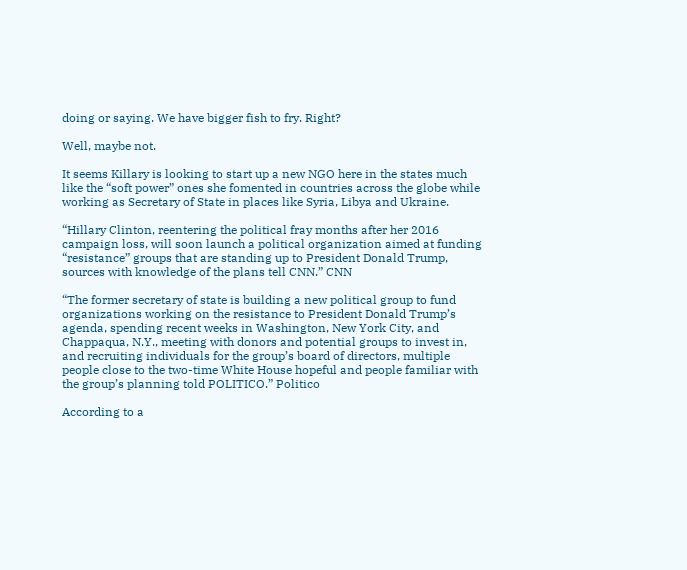doing or saying. We have bigger fish to fry. Right?

Well, maybe not.

It seems Killary is looking to start up a new NGO here in the states much like the “soft power” ones she fomented in countries across the globe while working as Secretary of State in places like Syria, Libya and Ukraine.

“Hillary Clinton, reentering the political fray months after her 2016 campaign loss, will soon launch a political organization aimed at funding “resistance” groups that are standing up to President Donald Trump, sources with knowledge of the plans tell CNN.” CNN

“The former secretary of state is building a new political group to fund organizations working on the resistance to President Donald Trump’s agenda, spending recent weeks in Washington, New York City, and Chappaqua, N.Y., meeting with donors and potential groups to invest in, and recruiting individuals for the group’s board of directors, multiple people close to the two-time White House hopeful and people familiar with the group’s planning told POLITICO.” Politico

According to a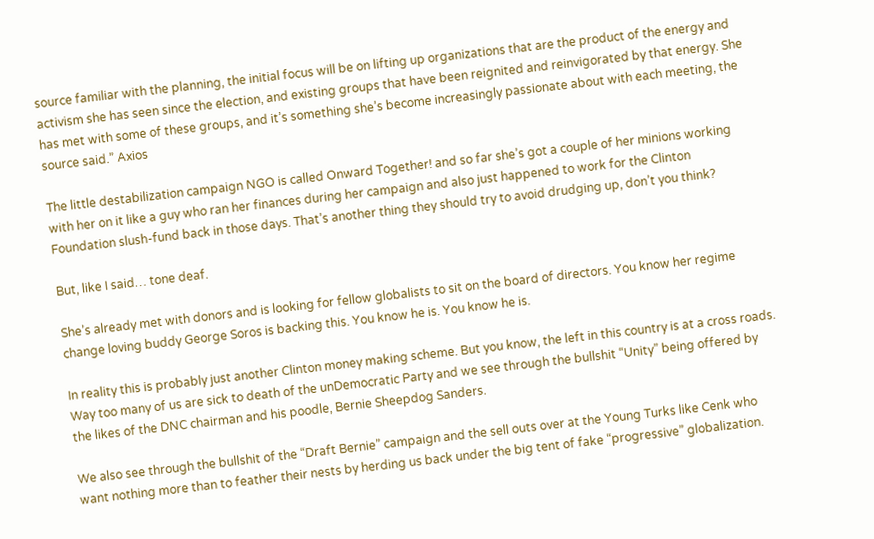source familiar with the planning, the initial focus will be on lifting up organizations that are the product of the energy and activism she has seen since the election, and existing groups that have been reignited and reinvigorated by that energy. She has met with some of these groups, and it’s something she’s become increasingly passionate about with each meeting, the source said.” Axios

The little destabilization campaign NGO is called Onward Together! and so far she’s got a couple of her minions working with her on it like a guy who ran her finances during her campaign and also just happened to work for the Clinton Foundation slush-fund back in those days. That’s another thing they should try to avoid drudging up, don’t you think?

But, like I said… tone deaf.

She’s already met with donors and is looking for fellow globalists to sit on the board of directors. You know her regime change loving buddy George Soros is backing this. You know he is. You know he is.

In reality this is probably just another Clinton money making scheme. But you know, the left in this country is at a cross roads. Way too many of us are sick to death of the unDemocratic Party and we see through the bullshit “Unity” being offered by the likes of the DNC chairman and his poodle, Bernie Sheepdog Sanders.

We also see through the bullshit of the “Draft Bernie” campaign and the sell outs over at the Young Turks like Cenk who want nothing more than to feather their nests by herding us back under the big tent of fake “progressive” globalization.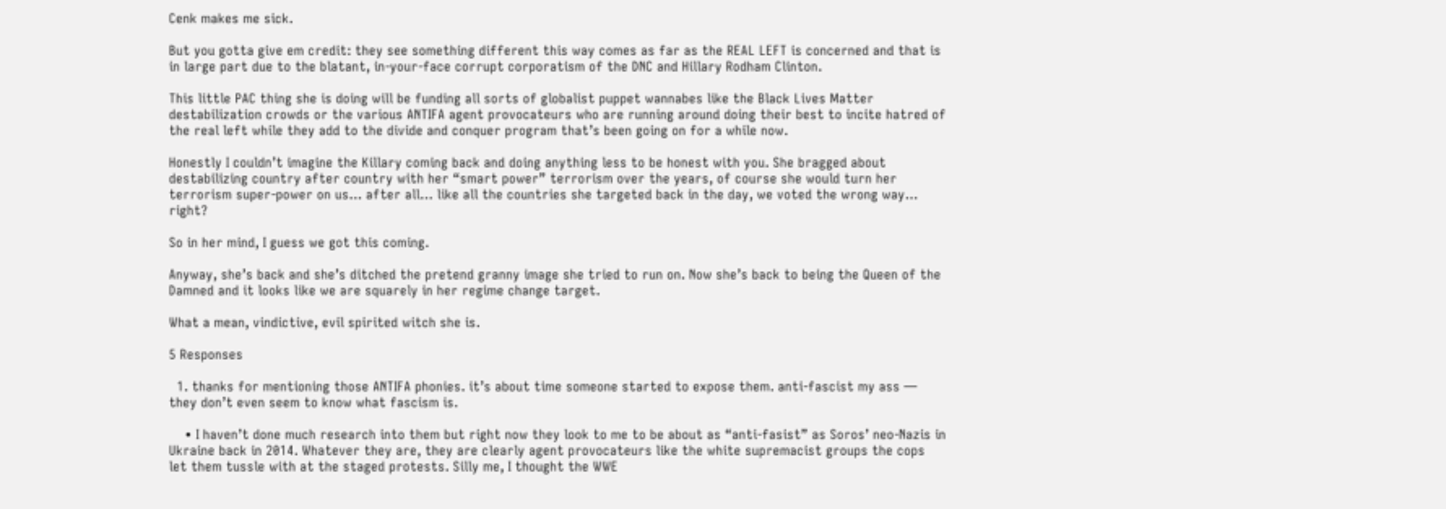Cenk makes me sick.

But you gotta give em credit: they see something different this way comes as far as the REAL LEFT is concerned and that is in large part due to the blatant, in-your-face corrupt corporatism of the DNC and Hillary Rodham Clinton.

This little PAC thing she is doing will be funding all sorts of globalist puppet wannabes like the Black Lives Matter destabilization crowds or the various ANTIFA agent provocateurs who are running around doing their best to incite hatred of the real left while they add to the divide and conquer program that’s been going on for a while now.

Honestly I couldn’t imagine the Killary coming back and doing anything less to be honest with you. She bragged about destabilizing country after country with her “smart power” terrorism over the years, of course she would turn her terrorism super-power on us… after all… like all the countries she targeted back in the day, we voted the wrong way… right?

So in her mind, I guess we got this coming.

Anyway, she’s back and she’s ditched the pretend granny image she tried to run on. Now she’s back to being the Queen of the Damned and it looks like we are squarely in her regime change target.

What a mean, vindictive, evil spirited witch she is.

5 Responses

  1. thanks for mentioning those ANTIFA phonies. it’s about time someone started to expose them. anti-fascist my ass — they don’t even seem to know what fascism is.

    • I haven’t done much research into them but right now they look to me to be about as “anti-fasist” as Soros’ neo-Nazis in Ukraine back in 2014. Whatever they are, they are clearly agent provocateurs like the white supremacist groups the cops let them tussle with at the staged protests. Silly me, I thought the WWE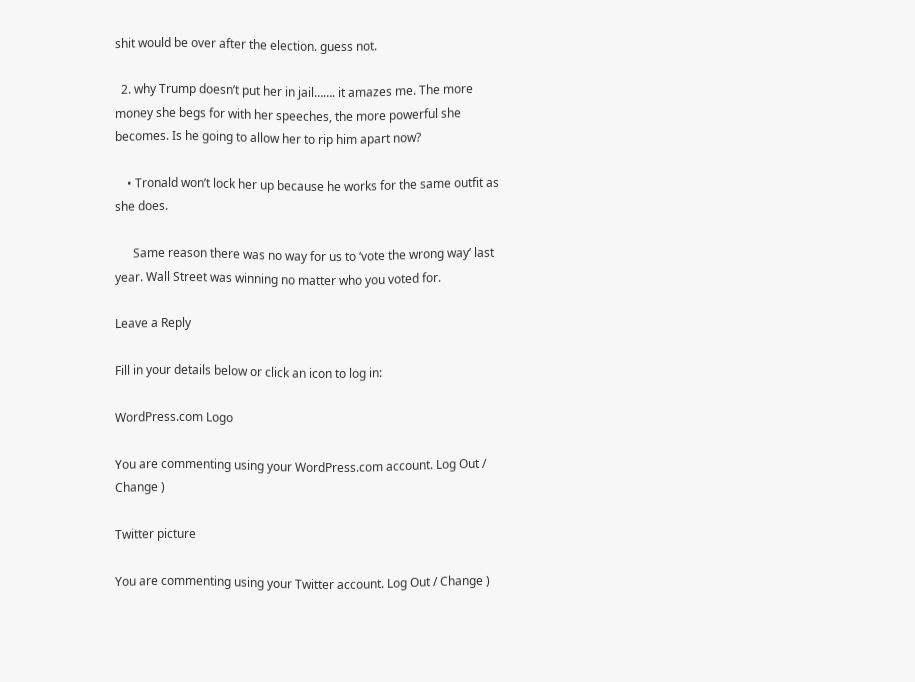shit would be over after the election. guess not.

  2. why Trump doesn’t put her in jail……. it amazes me. The more money she begs for with her speeches, the more powerful she becomes. Is he going to allow her to rip him apart now?

    • Tronald won’t lock her up because he works for the same outfit as she does.

      Same reason there was no way for us to ‘vote the wrong way’ last year. Wall Street was winning no matter who you voted for.

Leave a Reply

Fill in your details below or click an icon to log in:

WordPress.com Logo

You are commenting using your WordPress.com account. Log Out / Change )

Twitter picture

You are commenting using your Twitter account. Log Out / Change )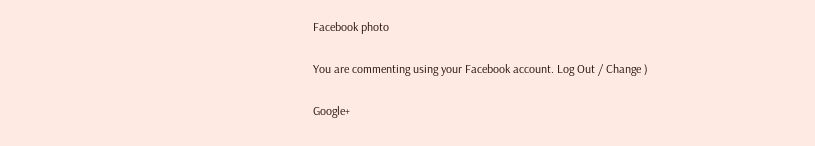Facebook photo

You are commenting using your Facebook account. Log Out / Change )

Google+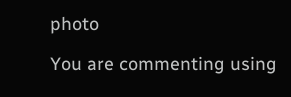photo

You are commenting using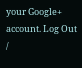your Google+ account. Log Out /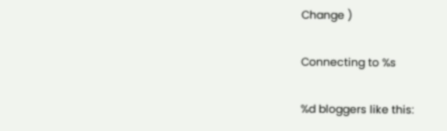Change )

Connecting to %s

%d bloggers like this: